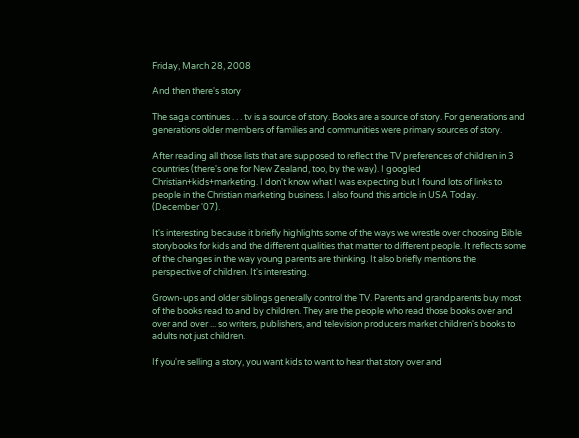Friday, March 28, 2008

And then there's story

The saga continues . . . tv is a source of story. Books are a source of story. For generations and generations older members of families and communities were primary sources of story.

After reading all those lists that are supposed to reflect the TV preferences of children in 3 countries (there's one for New Zealand, too, by the way). I googled Christian+kids+marketing. I don't know what I was expecting but I found lots of links to people in the Christian marketing business. I also found this article in USA Today. (December '07).

It's interesting because it briefly highlights some of the ways we wrestle over choosing Bible storybooks for kids and the different qualities that matter to different people. It reflects some of the changes in the way young parents are thinking. It also briefly mentions the perspective of children. It's interesting.

Grown-ups and older siblings generally control the TV. Parents and grandparents buy most of the books read to and by children. They are the people who read those books over and over and over ... so writers, publishers, and television producers market children's books to adults not just children.

If you're selling a story, you want kids to want to hear that story over and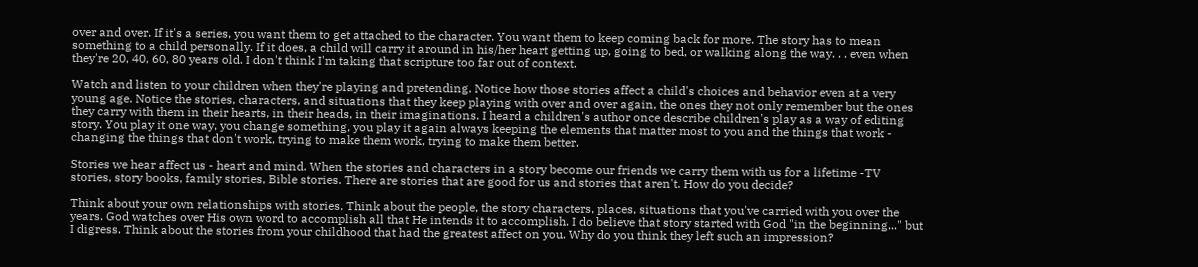over and over. If it's a series, you want them to get attached to the character. You want them to keep coming back for more. The story has to mean something to a child personally. If it does, a child will carry it around in his/her heart getting up, going to bed, or walking along the way. . . even when they're 20, 40, 60, 80 years old. I don't think I'm taking that scripture too far out of context.

Watch and listen to your children when they're playing and pretending. Notice how those stories affect a child's choices and behavior even at a very young age. Notice the stories, characters, and situations that they keep playing with over and over again, the ones they not only remember but the ones they carry with them in their hearts, in their heads, in their imaginations. I heard a children's author once describe children's play as a way of editing story. You play it one way, you change something, you play it again always keeping the elements that matter most to you and the things that work - changing the things that don't work, trying to make them work, trying to make them better.

Stories we hear affect us - heart and mind. When the stories and characters in a story become our friends we carry them with us for a lifetime -TV stories, story books, family stories, Bible stories. There are stories that are good for us and stories that aren't. How do you decide?

Think about your own relationships with stories. Think about the people, the story characters, places, situations that you've carried with you over the years. God watches over His own word to accomplish all that He intends it to accomplish. I do believe that story started with God "in the beginning..." but I digress. Think about the stories from your childhood that had the greatest affect on you. Why do you think they left such an impression?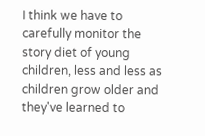I think we have to carefully monitor the story diet of young children, less and less as children grow older and they've learned to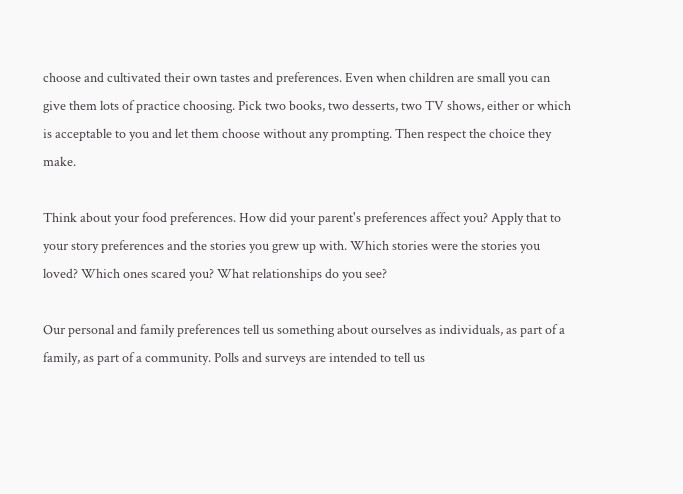choose and cultivated their own tastes and preferences. Even when children are small you can give them lots of practice choosing. Pick two books, two desserts, two TV shows, either or which is acceptable to you and let them choose without any prompting. Then respect the choice they make.

Think about your food preferences. How did your parent's preferences affect you? Apply that to your story preferences and the stories you grew up with. Which stories were the stories you loved? Which ones scared you? What relationships do you see?

Our personal and family preferences tell us something about ourselves as individuals, as part of a family, as part of a community. Polls and surveys are intended to tell us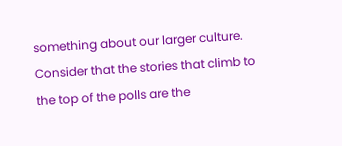something about our larger culture. Consider that the stories that climb to the top of the polls are the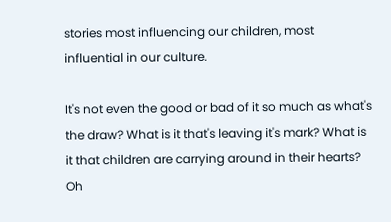stories most influencing our children, most influential in our culture.

It's not even the good or bad of it so much as what's the draw? What is it that's leaving it's mark? What is it that children are carrying around in their hearts? Oh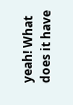yeah! What does it have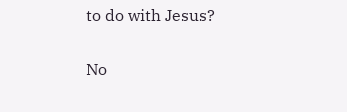to do with Jesus?

No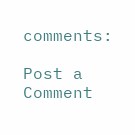comments:

Post a Comment